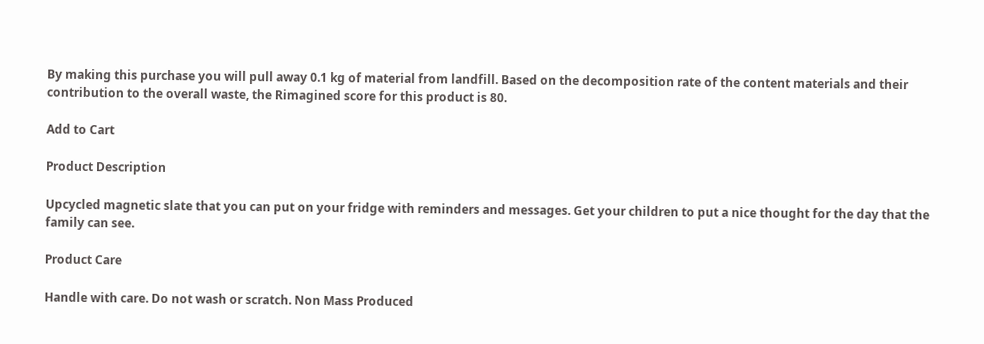By making this purchase you will pull away 0.1 kg of material from landfill. Based on the decomposition rate of the content materials and their contribution to the overall waste, the Rimagined score for this product is 80.

Add to Cart

Product Description

Upcycled magnetic slate that you can put on your fridge with reminders and messages. Get your children to put a nice thought for the day that the family can see.

Product Care

Handle with care. Do not wash or scratch. Non Mass Produced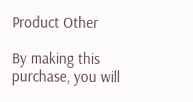Product Other

By making this purchase, you will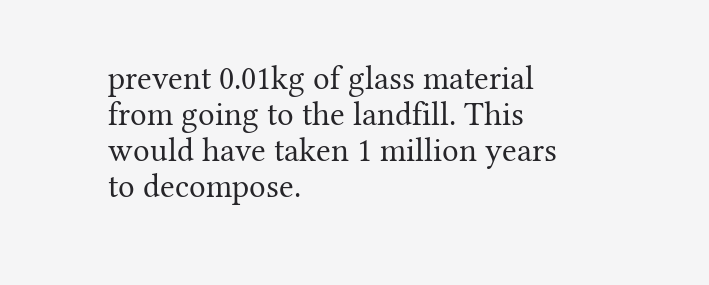prevent 0.01kg of glass material from going to the landfill. This would have taken 1 million years to decompose.